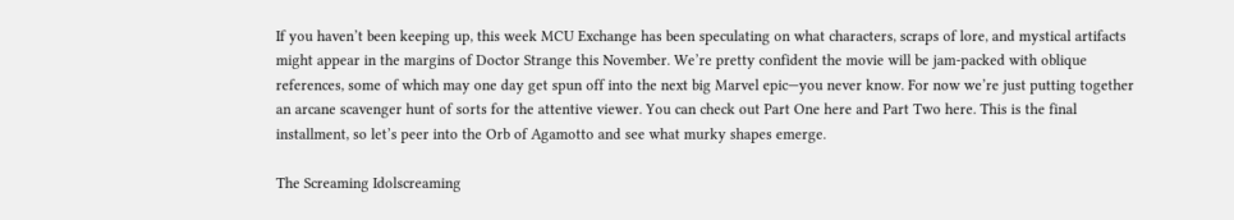If you haven’t been keeping up, this week MCU Exchange has been speculating on what characters, scraps of lore, and mystical artifacts might appear in the margins of Doctor Strange this November. We’re pretty confident the movie will be jam-packed with oblique references, some of which may one day get spun off into the next big Marvel epic—you never know. For now we’re just putting together an arcane scavenger hunt of sorts for the attentive viewer. You can check out Part One here and Part Two here. This is the final installment, so let’s peer into the Orb of Agamotto and see what murky shapes emerge.

The Screaming Idolscreaming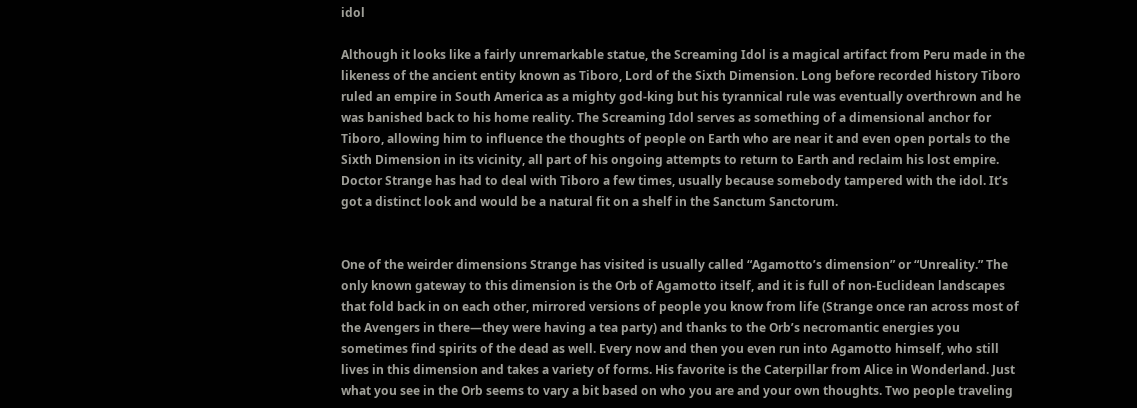idol

Although it looks like a fairly unremarkable statue, the Screaming Idol is a magical artifact from Peru made in the likeness of the ancient entity known as Tiboro, Lord of the Sixth Dimension. Long before recorded history Tiboro ruled an empire in South America as a mighty god-king but his tyrannical rule was eventually overthrown and he was banished back to his home reality. The Screaming Idol serves as something of a dimensional anchor for Tiboro, allowing him to influence the thoughts of people on Earth who are near it and even open portals to the Sixth Dimension in its vicinity, all part of his ongoing attempts to return to Earth and reclaim his lost empire. Doctor Strange has had to deal with Tiboro a few times, usually because somebody tampered with the idol. It’s got a distinct look and would be a natural fit on a shelf in the Sanctum Sanctorum.


One of the weirder dimensions Strange has visited is usually called “Agamotto’s dimension” or “Unreality.” The only known gateway to this dimension is the Orb of Agamotto itself, and it is full of non-Euclidean landscapes that fold back in on each other, mirrored versions of people you know from life (Strange once ran across most of the Avengers in there—they were having a tea party) and thanks to the Orb’s necromantic energies you sometimes find spirits of the dead as well. Every now and then you even run into Agamotto himself, who still lives in this dimension and takes a variety of forms. His favorite is the Caterpillar from Alice in Wonderland. Just what you see in the Orb seems to vary a bit based on who you are and your own thoughts. Two people traveling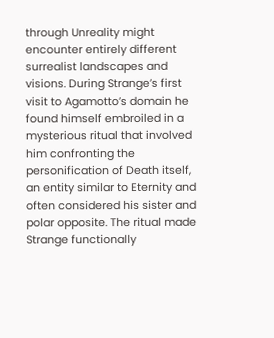through Unreality might encounter entirely different surrealist landscapes and visions. During Strange’s first visit to Agamotto’s domain he found himself embroiled in a mysterious ritual that involved him confronting the personification of Death itself, an entity similar to Eternity and often considered his sister and polar opposite. The ritual made Strange functionally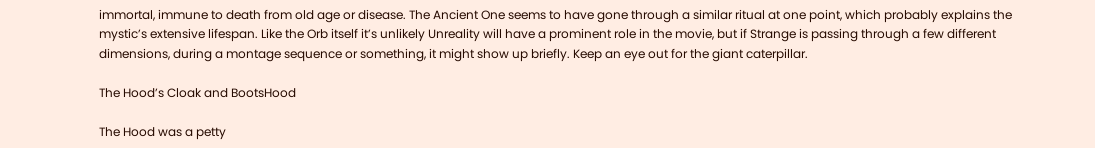immortal, immune to death from old age or disease. The Ancient One seems to have gone through a similar ritual at one point, which probably explains the mystic’s extensive lifespan. Like the Orb itself it’s unlikely Unreality will have a prominent role in the movie, but if Strange is passing through a few different dimensions, during a montage sequence or something, it might show up briefly. Keep an eye out for the giant caterpillar.

The Hood’s Cloak and BootsHood

The Hood was a petty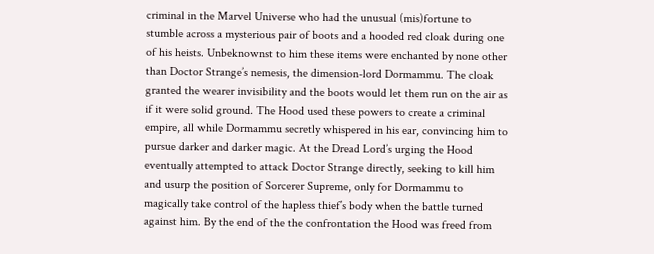criminal in the Marvel Universe who had the unusual (mis)fortune to stumble across a mysterious pair of boots and a hooded red cloak during one of his heists. Unbeknownst to him these items were enchanted by none other than Doctor Strange’s nemesis, the dimension-lord Dormammu. The cloak granted the wearer invisibility and the boots would let them run on the air as if it were solid ground. The Hood used these powers to create a criminal empire, all while Dormammu secretly whispered in his ear, convincing him to pursue darker and darker magic. At the Dread Lord’s urging the Hood eventually attempted to attack Doctor Strange directly, seeking to kill him and usurp the position of Sorcerer Supreme, only for Dormammu to magically take control of the hapless thief’s body when the battle turned against him. By the end of the the confrontation the Hood was freed from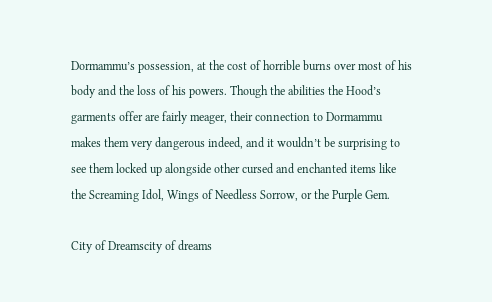Dormammu’s possession, at the cost of horrible burns over most of his body and the loss of his powers. Though the abilities the Hood’s garments offer are fairly meager, their connection to Dormammu makes them very dangerous indeed, and it wouldn’t be surprising to see them locked up alongside other cursed and enchanted items like the Screaming Idol, Wings of Needless Sorrow, or the Purple Gem.

City of Dreamscity of dreams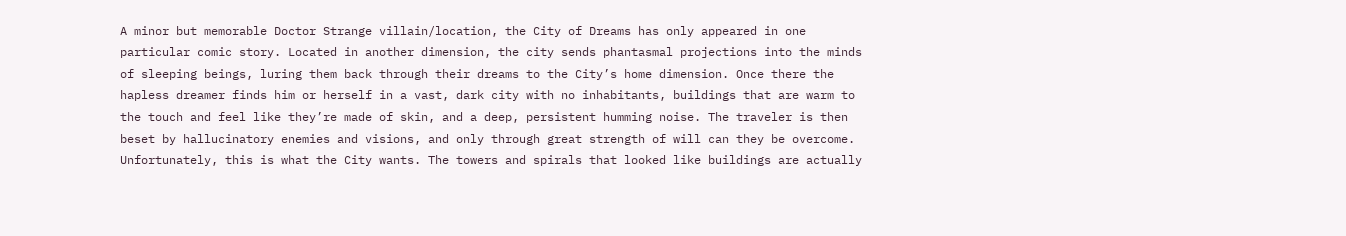A minor but memorable Doctor Strange villain/location, the City of Dreams has only appeared in one particular comic story. Located in another dimension, the city sends phantasmal projections into the minds of sleeping beings, luring them back through their dreams to the City’s home dimension. Once there the hapless dreamer finds him or herself in a vast, dark city with no inhabitants, buildings that are warm to the touch and feel like they’re made of skin, and a deep, persistent humming noise. The traveler is then beset by hallucinatory enemies and visions, and only through great strength of will can they be overcome. Unfortunately, this is what the City wants. The towers and spirals that looked like buildings are actually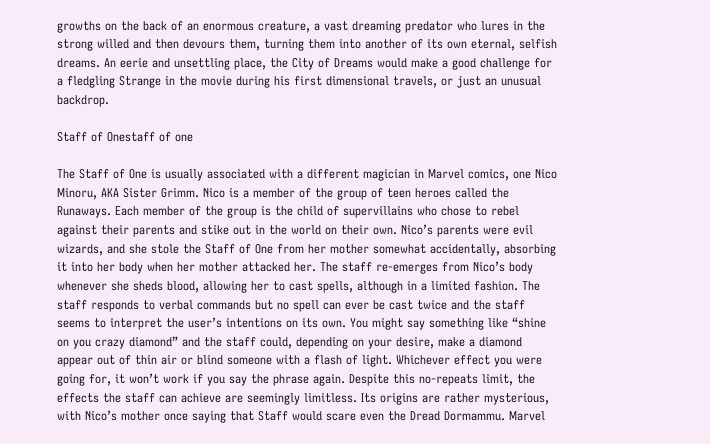growths on the back of an enormous creature, a vast dreaming predator who lures in the strong willed and then devours them, turning them into another of its own eternal, selfish dreams. An eerie and unsettling place, the City of Dreams would make a good challenge for a fledgling Strange in the movie during his first dimensional travels, or just an unusual backdrop.

Staff of Onestaff of one

The Staff of One is usually associated with a different magician in Marvel comics, one Nico Minoru, AKA Sister Grimm. Nico is a member of the group of teen heroes called the Runaways. Each member of the group is the child of supervillains who chose to rebel against their parents and stike out in the world on their own. Nico’s parents were evil wizards, and she stole the Staff of One from her mother somewhat accidentally, absorbing it into her body when her mother attacked her. The staff re-emerges from Nico’s body whenever she sheds blood, allowing her to cast spells, although in a limited fashion. The staff responds to verbal commands but no spell can ever be cast twice and the staff seems to interpret the user’s intentions on its own. You might say something like “shine on you crazy diamond” and the staff could, depending on your desire, make a diamond appear out of thin air or blind someone with a flash of light. Whichever effect you were going for, it won’t work if you say the phrase again. Despite this no-repeats limit, the effects the staff can achieve are seemingly limitless. Its origins are rather mysterious, with Nico’s mother once saying that Staff would scare even the Dread Dormammu. Marvel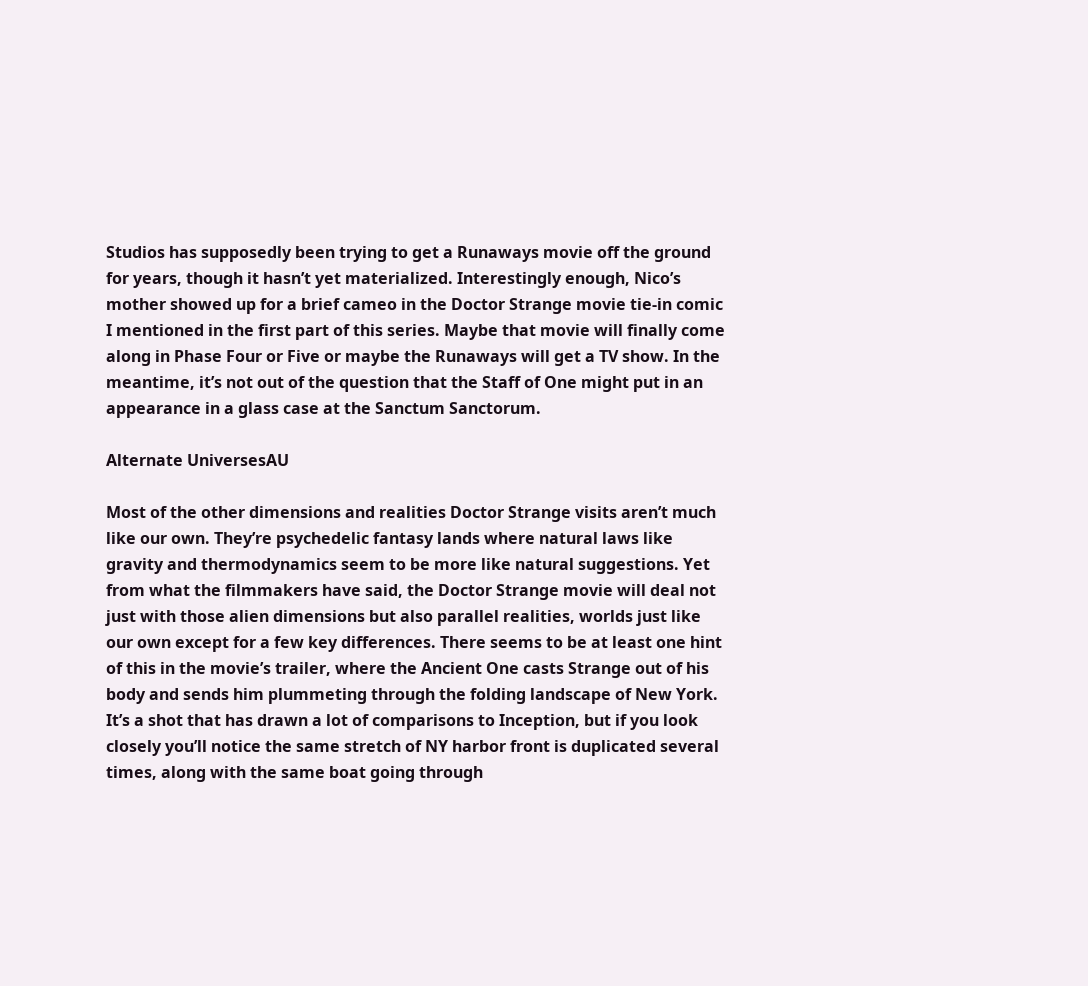Studios has supposedly been trying to get a Runaways movie off the ground for years, though it hasn’t yet materialized. Interestingly enough, Nico’s mother showed up for a brief cameo in the Doctor Strange movie tie-in comic I mentioned in the first part of this series. Maybe that movie will finally come along in Phase Four or Five or maybe the Runaways will get a TV show. In the meantime, it’s not out of the question that the Staff of One might put in an appearance in a glass case at the Sanctum Sanctorum.

Alternate UniversesAU

Most of the other dimensions and realities Doctor Strange visits aren’t much like our own. They’re psychedelic fantasy lands where natural laws like gravity and thermodynamics seem to be more like natural suggestions. Yet from what the filmmakers have said, the Doctor Strange movie will deal not just with those alien dimensions but also parallel realities, worlds just like our own except for a few key differences. There seems to be at least one hint of this in the movie’s trailer, where the Ancient One casts Strange out of his body and sends him plummeting through the folding landscape of New York. It’s a shot that has drawn a lot of comparisons to Inception, but if you look closely you’ll notice the same stretch of NY harbor front is duplicated several times, along with the same boat going through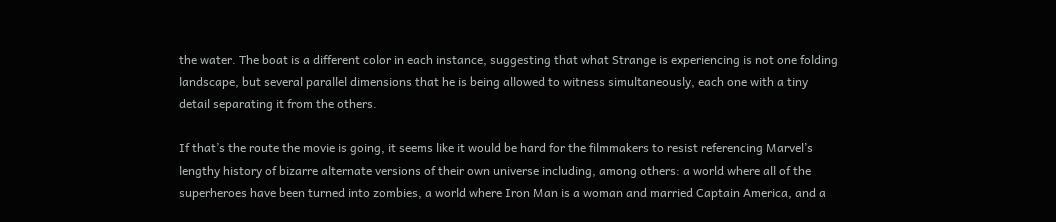the water. The boat is a different color in each instance, suggesting that what Strange is experiencing is not one folding landscape, but several parallel dimensions that he is being allowed to witness simultaneously, each one with a tiny detail separating it from the others.

If that’s the route the movie is going, it seems like it would be hard for the filmmakers to resist referencing Marvel’s lengthy history of bizarre alternate versions of their own universe including, among others: a world where all of the superheroes have been turned into zombies, a world where Iron Man is a woman and married Captain America, and a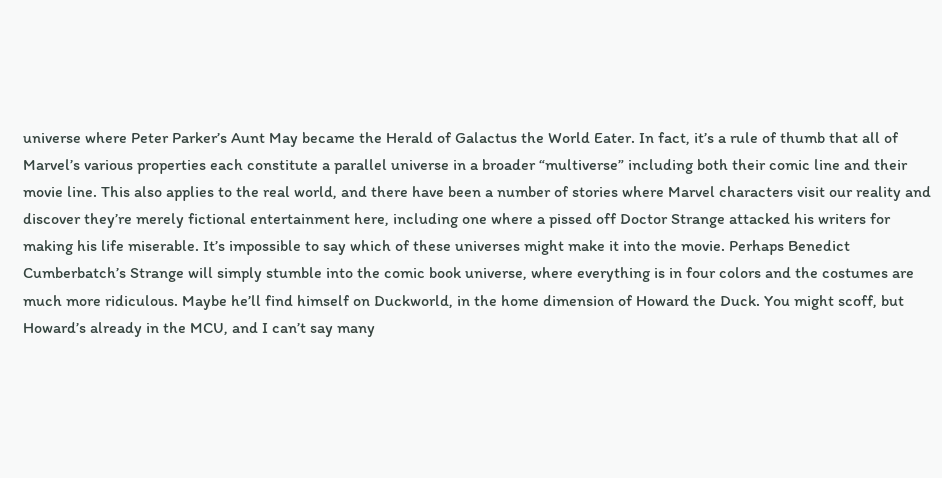universe where Peter Parker’s Aunt May became the Herald of Galactus the World Eater. In fact, it’s a rule of thumb that all of Marvel’s various properties each constitute a parallel universe in a broader “multiverse” including both their comic line and their movie line. This also applies to the real world, and there have been a number of stories where Marvel characters visit our reality and discover they’re merely fictional entertainment here, including one where a pissed off Doctor Strange attacked his writers for making his life miserable. It’s impossible to say which of these universes might make it into the movie. Perhaps Benedict Cumberbatch’s Strange will simply stumble into the comic book universe, where everything is in four colors and the costumes are much more ridiculous. Maybe he’ll find himself on Duckworld, in the home dimension of Howard the Duck. You might scoff, but Howard’s already in the MCU, and I can’t say many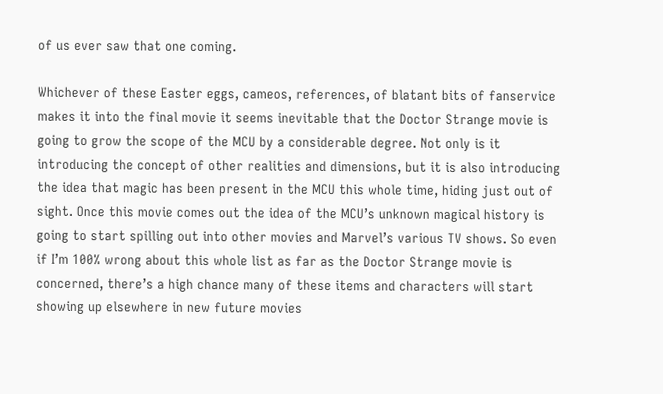of us ever saw that one coming.

Whichever of these Easter eggs, cameos, references, of blatant bits of fanservice makes it into the final movie it seems inevitable that the Doctor Strange movie is going to grow the scope of the MCU by a considerable degree. Not only is it introducing the concept of other realities and dimensions, but it is also introducing the idea that magic has been present in the MCU this whole time, hiding just out of sight. Once this movie comes out the idea of the MCU’s unknown magical history is going to start spilling out into other movies and Marvel’s various TV shows. So even if I’m 100% wrong about this whole list as far as the Doctor Strange movie is concerned, there’s a high chance many of these items and characters will start showing up elsewhere in new future movies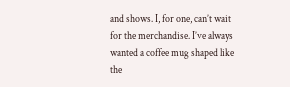and shows. I, for one, can’t wait for the merchandise. I’ve always wanted a coffee mug shaped like the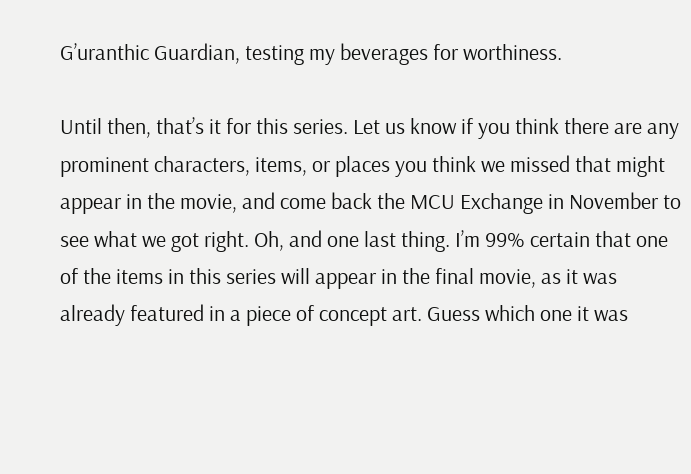G’uranthic Guardian, testing my beverages for worthiness.

Until then, that’s it for this series. Let us know if you think there are any prominent characters, items, or places you think we missed that might appear in the movie, and come back the MCU Exchange in November to see what we got right. Oh, and one last thing. I’m 99% certain that one of the items in this series will appear in the final movie, as it was already featured in a piece of concept art. Guess which one it was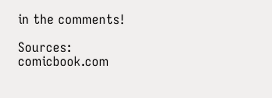in the comments!

Sources: comicbook.com